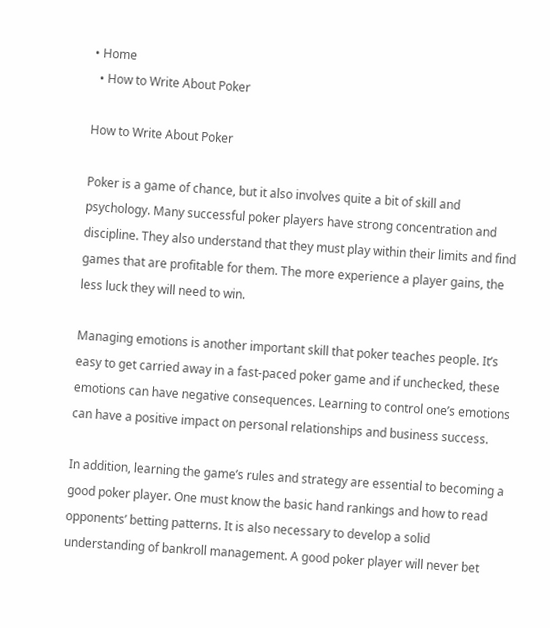• Home
  • How to Write About Poker

How to Write About Poker

Poker is a game of chance, but it also involves quite a bit of skill and psychology. Many successful poker players have strong concentration and discipline. They also understand that they must play within their limits and find games that are profitable for them. The more experience a player gains, the less luck they will need to win.

Managing emotions is another important skill that poker teaches people. It’s easy to get carried away in a fast-paced poker game and if unchecked, these emotions can have negative consequences. Learning to control one’s emotions can have a positive impact on personal relationships and business success.

In addition, learning the game’s rules and strategy are essential to becoming a good poker player. One must know the basic hand rankings and how to read opponents’ betting patterns. It is also necessary to develop a solid understanding of bankroll management. A good poker player will never bet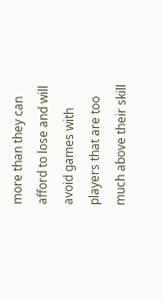more than they can afford to lose and will avoid games with players that are too much above their skill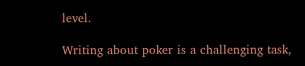level.

Writing about poker is a challenging task,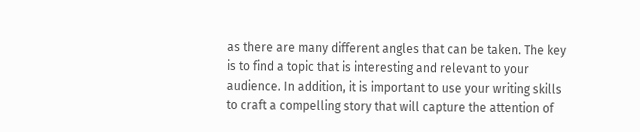as there are many different angles that can be taken. The key is to find a topic that is interesting and relevant to your audience. In addition, it is important to use your writing skills to craft a compelling story that will capture the attention of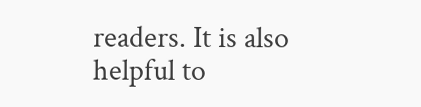readers. It is also helpful to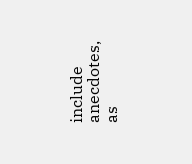include anecdotes, as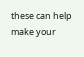these can help make your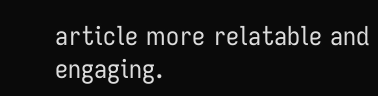article more relatable and engaging.